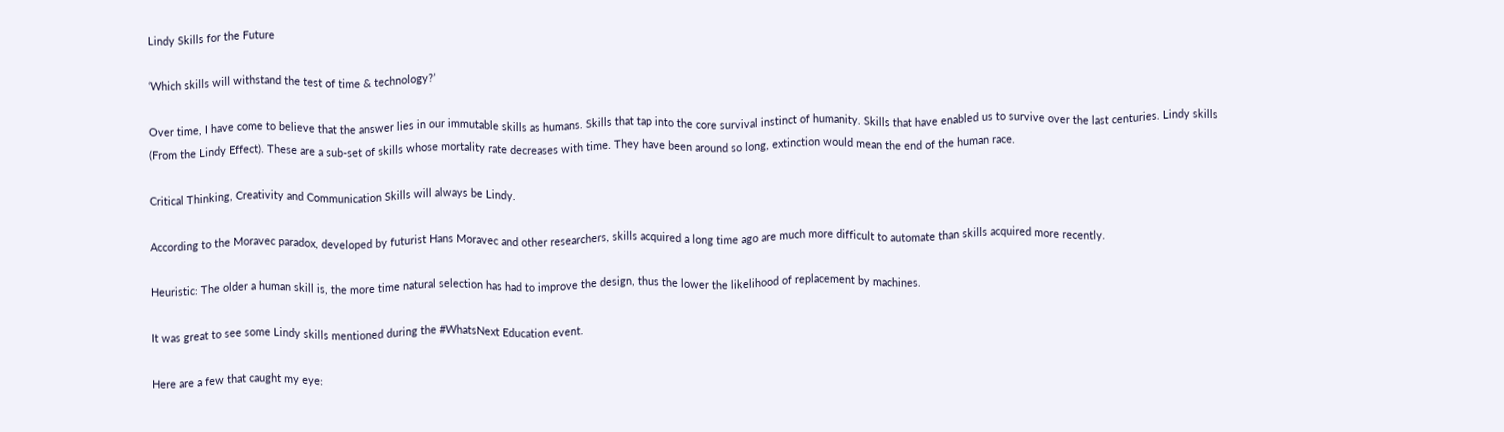Lindy Skills for the Future

‘Which skills will withstand the test of time & technology?’

Over time, I have come to believe that the answer lies in our immutable skills as humans. Skills that tap into the core survival instinct of humanity. Skills that have enabled us to survive over the last centuries. Lindy skills (From the Lindy Effect). These are a sub-set of skills whose mortality rate decreases with time. They have been around so long, extinction would mean the end of the human race.

Critical Thinking, Creativity and Communication Skills will always be Lindy.

According to the Moravec paradox, developed by futurist Hans Moravec and other researchers, skills acquired a long time ago are much more difficult to automate than skills acquired more recently.

Heuristic: The older a human skill is, the more time natural selection has had to improve the design, thus the lower the likelihood of replacement by machines.

It was great to see some Lindy skills mentioned during the #WhatsNext Education event.

Here are a few that caught my eye: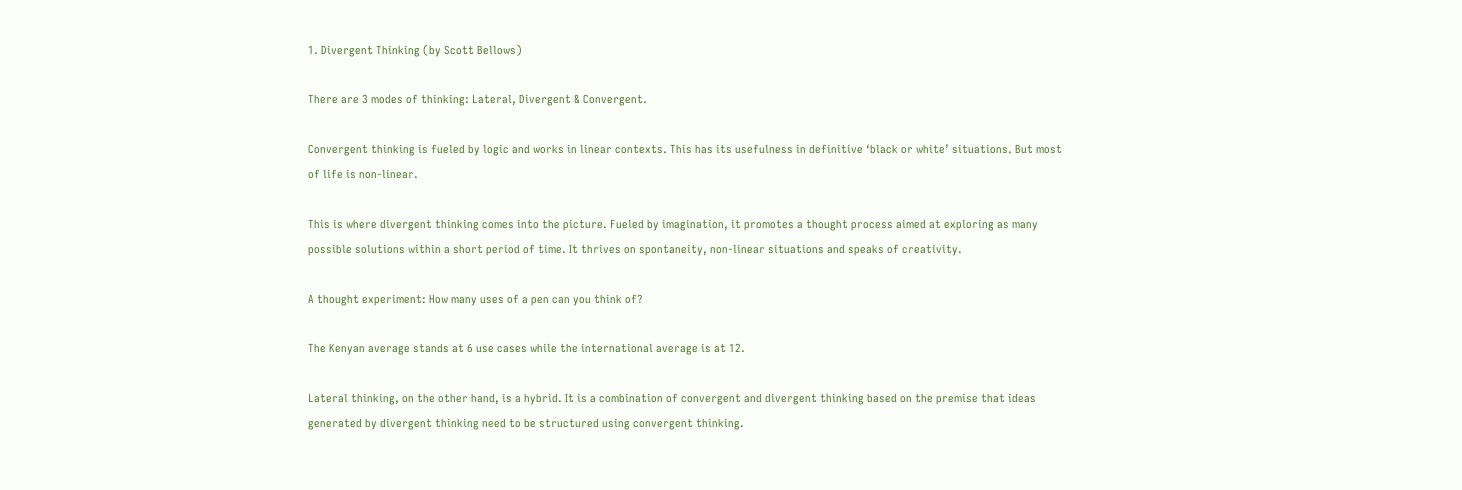1. Divergent Thinking (by Scott Bellows)

There are 3 modes of thinking: Lateral, Divergent & Convergent.

Convergent thinking is fueled by logic and works in linear contexts. This has its usefulness in definitive ‘black or white’ situations. But most of life is non-linear.

This is where divergent thinking comes into the picture. Fueled by imagination, it promotes a thought process aimed at exploring as many possible solutions within a short period of time. It thrives on spontaneity, non-linear situations and speaks of creativity.

A thought experiment: How many uses of a pen can you think of?

The Kenyan average stands at 6 use cases while the international average is at 12.

Lateral thinking, on the other hand, is a hybrid. It is a combination of convergent and divergent thinking based on the premise that ideas generated by divergent thinking need to be structured using convergent thinking.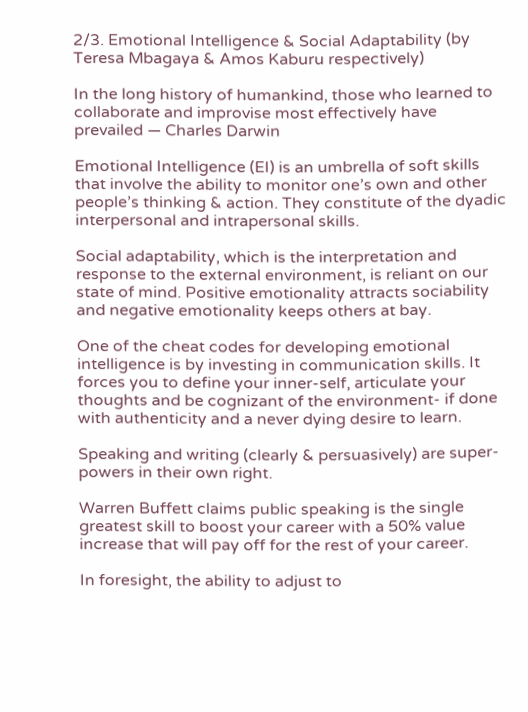2/3. Emotional Intelligence & Social Adaptability (by Teresa Mbagaya & Amos Kaburu respectively)

In the long history of humankind, those who learned to collaborate and improvise most effectively have prevailed — Charles Darwin

Emotional Intelligence (EI) is an umbrella of soft skills that involve the ability to monitor one’s own and other people’s thinking & action. They constitute of the dyadic interpersonal and intrapersonal skills.

Social adaptability, which is the interpretation and response to the external environment, is reliant on our state of mind. Positive emotionality attracts sociability and negative emotionality keeps others at bay.

One of the cheat codes for developing emotional intelligence is by investing in communication skills. It forces you to define your inner-self, articulate your thoughts and be cognizant of the environment- if done with authenticity and a never dying desire to learn.

Speaking and writing (clearly & persuasively) are super-powers in their own right.

Warren Buffett claims public speaking is the single greatest skill to boost your career with a 50% value increase that will pay off for the rest of your career.

In foresight, the ability to adjust to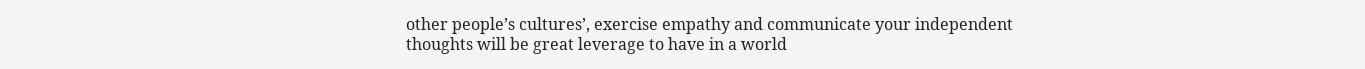other people’s cultures’, exercise empathy and communicate your independent thoughts will be great leverage to have in a world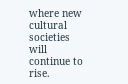where new cultural societies will continue to rise.